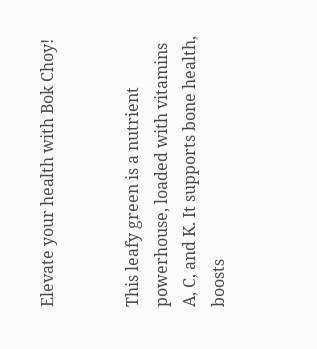Elevate your health with Bok Choy!


This leafy green is a nutrient powerhouse, loaded with vitamins A, C, and K. It supports bone health, boosts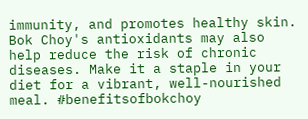immunity, and promotes healthy skin. Bok Choy's antioxidants may also help reduce the risk of chronic diseases. Make it a staple in your diet for a vibrant, well-nourished meal. #benefitsofbokchoy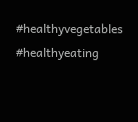#healthyvegetables #healthyeating